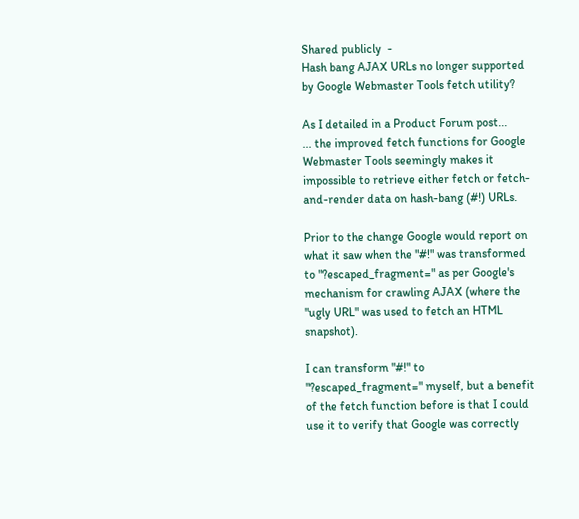Shared publicly  -
Hash bang AJAX URLs no longer supported by Google Webmaster Tools fetch utility?

As I detailed in a Product Forum post...
... the improved fetch functions for Google Webmaster Tools seemingly makes it impossible to retrieve either fetch or fetch-and-render data on hash-bang (#!) URLs.

Prior to the change Google would report on what it saw when the "#!" was transformed to "?escaped_fragment=" as per Google's mechanism for crawling AJAX (where the "ugly URL" was used to fetch an HTML snapshot).

I can transform "#!" to "?escaped_fragment=" myself, but a benefit of the fetch function before is that I could use it to verify that Google was correctly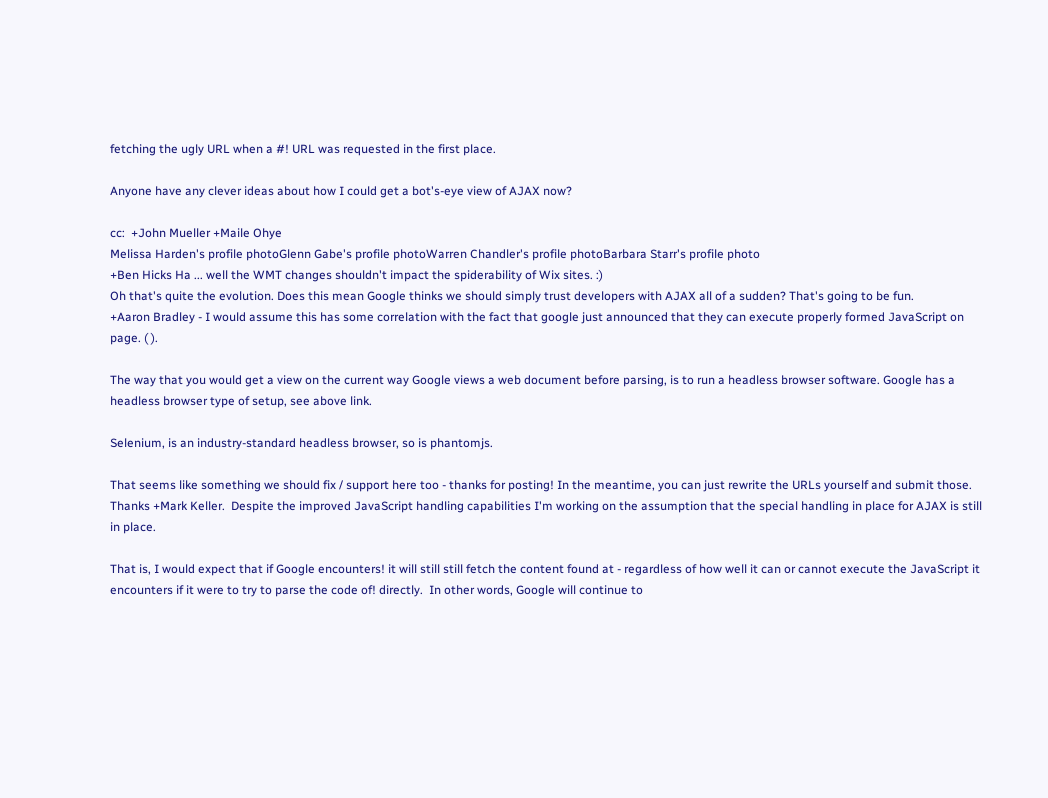fetching the ugly URL when a #! URL was requested in the first place.

Anyone have any clever ideas about how I could get a bot's-eye view of AJAX now?

cc:  +John Mueller +Maile Ohye
Melissa Harden's profile photoGlenn Gabe's profile photoWarren Chandler's profile photoBarbara Starr's profile photo
+Ben Hicks Ha ... well the WMT changes shouldn't impact the spiderability of Wix sites. :)
Oh that's quite the evolution. Does this mean Google thinks we should simply trust developers with AJAX all of a sudden? That's going to be fun.
+Aaron Bradley - I would assume this has some correlation with the fact that google just announced that they can execute properly formed JavaScript on page. ( ).

The way that you would get a view on the current way Google views a web document before parsing, is to run a headless browser software. Google has a headless browser type of setup, see above link.

Selenium, is an industry-standard headless browser, so is phantomjs.

That seems like something we should fix / support here too - thanks for posting! In the meantime, you can just rewrite the URLs yourself and submit those.
Thanks +Mark Keller.  Despite the improved JavaScript handling capabilities I'm working on the assumption that the special handling in place for AJAX is still in place.

That is, I would expect that if Google encounters! it will still still fetch the content found at - regardless of how well it can or cannot execute the JavaScript it encounters if it were to try to parse the code of! directly.  In other words, Google will continue to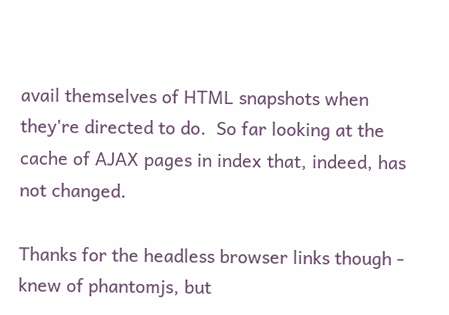avail themselves of HTML snapshots when they're directed to do.  So far looking at the cache of AJAX pages in index that, indeed, has not changed.

Thanks for the headless browser links though - knew of phantomjs, but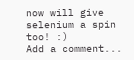now will give selenium a spin too! :)
Add a comment...